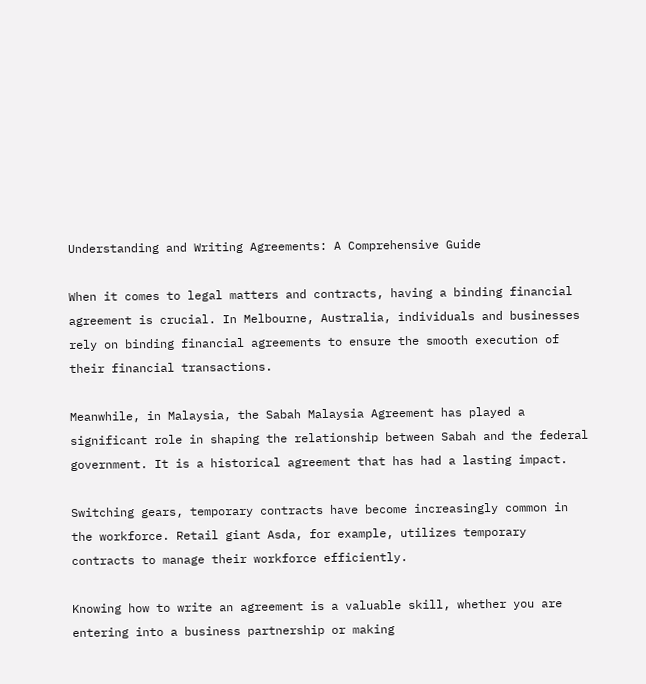Understanding and Writing Agreements: A Comprehensive Guide

When it comes to legal matters and contracts, having a binding financial agreement is crucial. In Melbourne, Australia, individuals and businesses rely on binding financial agreements to ensure the smooth execution of their financial transactions.

Meanwhile, in Malaysia, the Sabah Malaysia Agreement has played a significant role in shaping the relationship between Sabah and the federal government. It is a historical agreement that has had a lasting impact.

Switching gears, temporary contracts have become increasingly common in the workforce. Retail giant Asda, for example, utilizes temporary contracts to manage their workforce efficiently.

Knowing how to write an agreement is a valuable skill, whether you are entering into a business partnership or making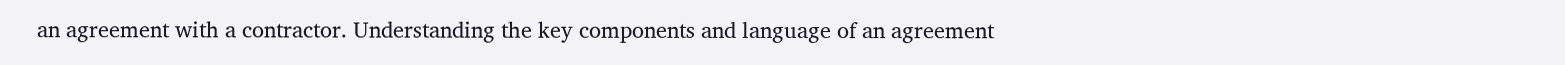an agreement with a contractor. Understanding the key components and language of an agreement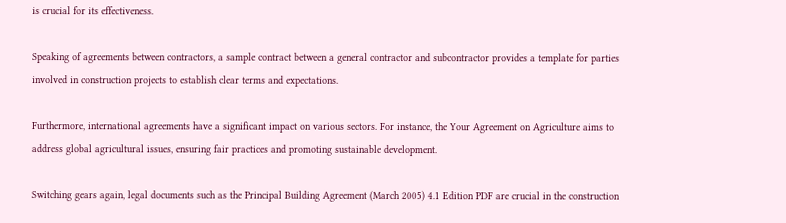is crucial for its effectiveness.

Speaking of agreements between contractors, a sample contract between a general contractor and subcontractor provides a template for parties involved in construction projects to establish clear terms and expectations.

Furthermore, international agreements have a significant impact on various sectors. For instance, the Your Agreement on Agriculture aims to address global agricultural issues, ensuring fair practices and promoting sustainable development.

Switching gears again, legal documents such as the Principal Building Agreement (March 2005) 4.1 Edition PDF are crucial in the construction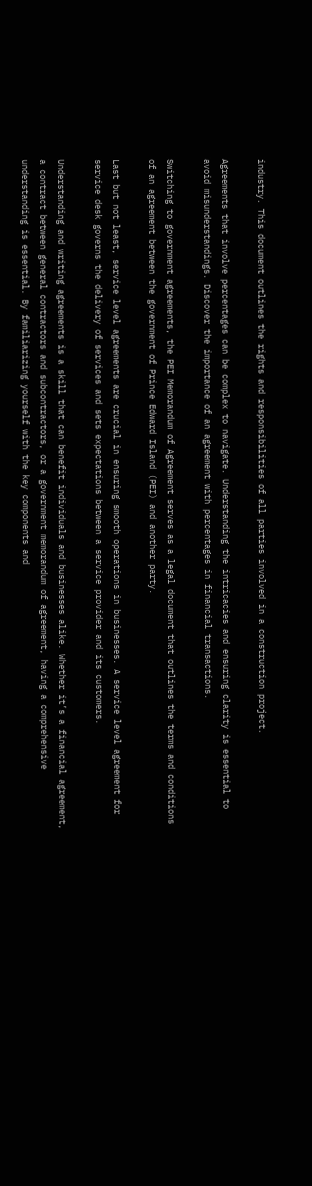industry. This document outlines the rights and responsibilities of all parties involved in a construction project.

Agreements that involve percentages can be complex to navigate. Understanding the intricacies and ensuring clarity is essential to avoid misunderstandings. Discover the importance of an agreement with percentages in financial transactions.

Switching to government agreements, the PEI Memorandum of Agreement serves as a legal document that outlines the terms and conditions of an agreement between the government of Prince Edward Island (PEI) and another party.

Last but not least, service level agreements are crucial in ensuring smooth operations in businesses. A service level agreement for service desk governs the delivery of services and sets expectations between a service provider and its customers.

Understanding and writing agreements is a skill that can benefit individuals and businesses alike. Whether it’s a financial agreement, a contract between general contractors and subcontractors, or a government memorandum of agreement, having a comprehensive understanding is essential. By familiarizing yourself with the key components and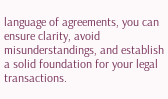language of agreements, you can ensure clarity, avoid misunderstandings, and establish a solid foundation for your legal transactions.